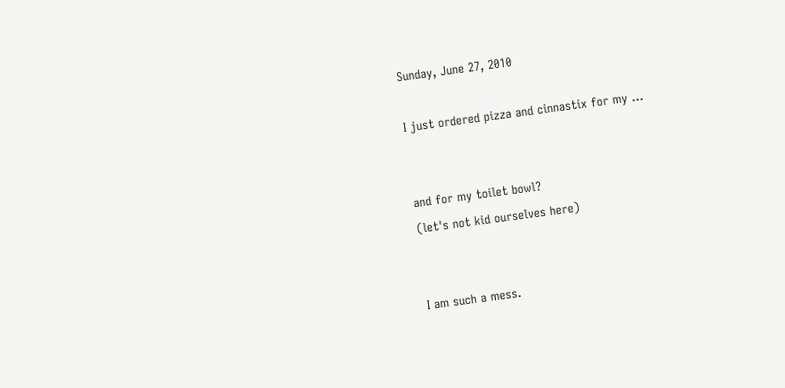Sunday, June 27, 2010

I just ordered pizza and cinnastix for my ...


and for my toilet bowl?
(let's not kid ourselves here)


I am such a mess.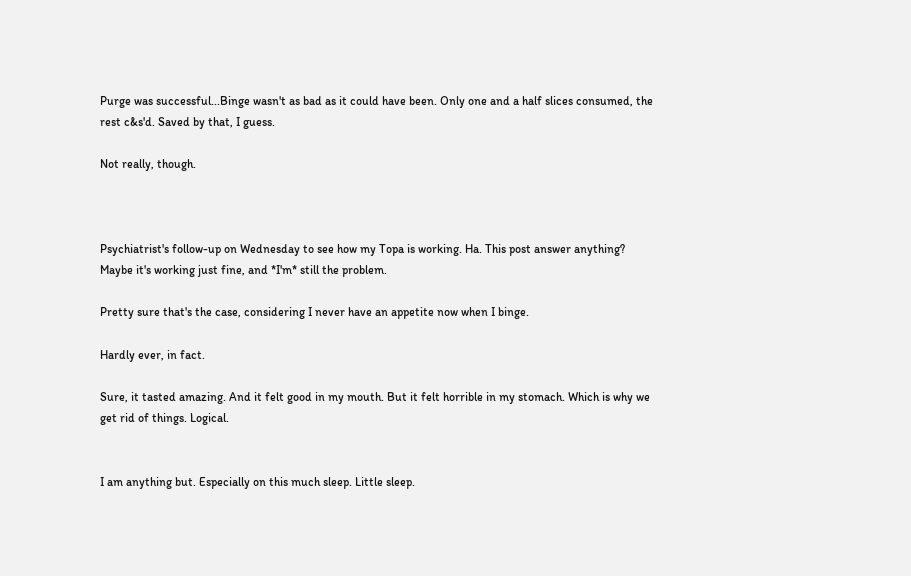Purge was successful...Binge wasn't as bad as it could have been. Only one and a half slices consumed, the rest c&s'd. Saved by that, I guess.

Not really, though.



Psychiatrist's follow-up on Wednesday to see how my Topa is working. Ha. This post answer anything? Maybe it's working just fine, and *I'm* still the problem.

Pretty sure that's the case, considering I never have an appetite now when I binge.

Hardly ever, in fact.

Sure, it tasted amazing. And it felt good in my mouth. But it felt horrible in my stomach. Which is why we get rid of things. Logical.


I am anything but. Especially on this much sleep. Little sleep.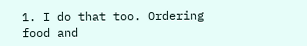1. I do that too. Ordering food and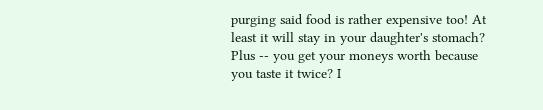purging said food is rather expensive too! At least it will stay in your daughter's stomach? Plus -- you get your moneys worth because you taste it twice? I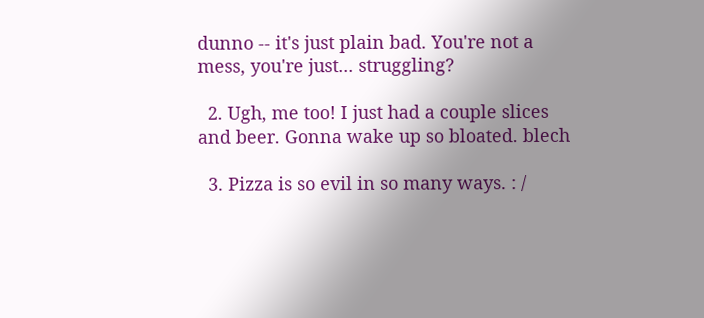dunno -- it's just plain bad. You're not a mess, you're just... struggling?

  2. Ugh, me too! I just had a couple slices and beer. Gonna wake up so bloated. blech

  3. Pizza is so evil in so many ways. : /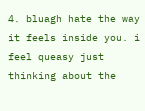4. bluagh hate the way it feels inside you. i feel queasy just thinking about the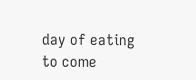day of eating to come